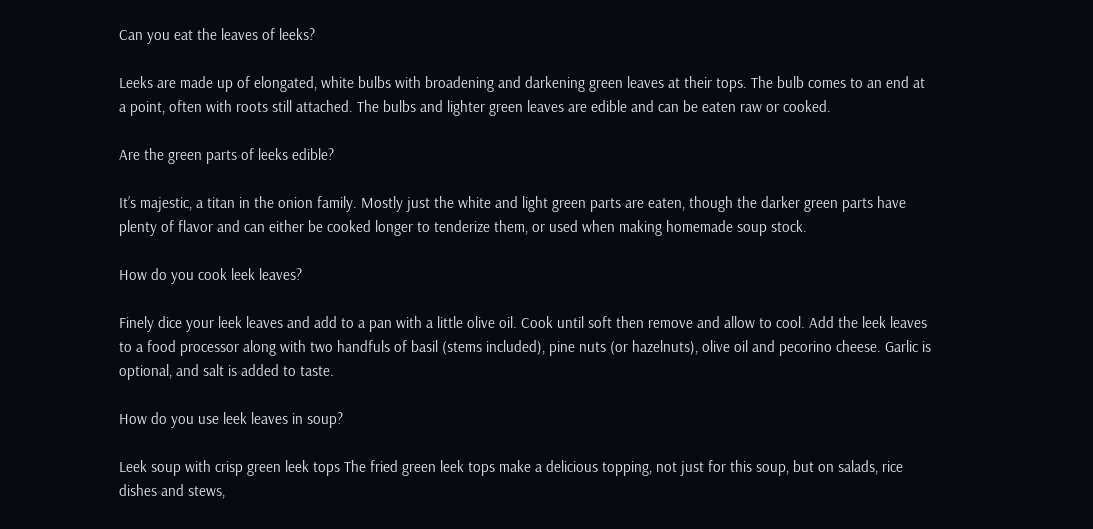Can you eat the leaves of leeks?

Leeks are made up of elongated, white bulbs with broadening and darkening green leaves at their tops. The bulb comes to an end at a point, often with roots still attached. The bulbs and lighter green leaves are edible and can be eaten raw or cooked.

Are the green parts of leeks edible?

It’s majestic, a titan in the onion family. Mostly just the white and light green parts are eaten, though the darker green parts have plenty of flavor and can either be cooked longer to tenderize them, or used when making homemade soup stock.

How do you cook leek leaves?

Finely dice your leek leaves and add to a pan with a little olive oil. Cook until soft then remove and allow to cool. Add the leek leaves to a food processor along with two handfuls of basil (stems included), pine nuts (or hazelnuts), olive oil and pecorino cheese. Garlic is optional, and salt is added to taste.

How do you use leek leaves in soup?

Leek soup with crisp green leek tops The fried green leek tops make a delicious topping, not just for this soup, but on salads, rice dishes and stews,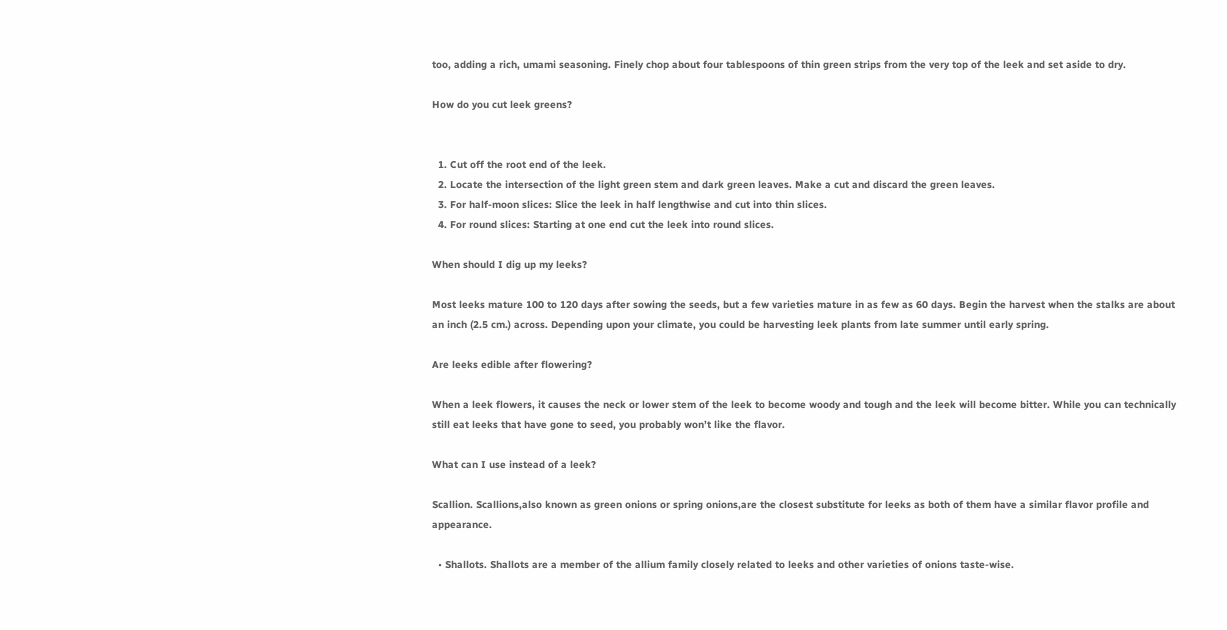too, adding a rich, umami seasoning. Finely chop about four tablespoons of thin green strips from the very top of the leek and set aside to dry.

How do you cut leek greens?


  1. Cut off the root end of the leek.
  2. Locate the intersection of the light green stem and dark green leaves. Make a cut and discard the green leaves.
  3. For half-moon slices: Slice the leek in half lengthwise and cut into thin slices.
  4. For round slices: Starting at one end cut the leek into round slices.

When should I dig up my leeks?

Most leeks mature 100 to 120 days after sowing the seeds, but a few varieties mature in as few as 60 days. Begin the harvest when the stalks are about an inch (2.5 cm.) across. Depending upon your climate, you could be harvesting leek plants from late summer until early spring.

Are leeks edible after flowering?

When a leek flowers, it causes the neck or lower stem of the leek to become woody and tough and the leek will become bitter. While you can technically still eat leeks that have gone to seed, you probably won’t like the flavor.

What can I use instead of a leek?

Scallion. Scallions,also known as green onions or spring onions,are the closest substitute for leeks as both of them have a similar flavor profile and appearance.

  • Shallots. Shallots are a member of the allium family closely related to leeks and other varieties of onions taste-wise.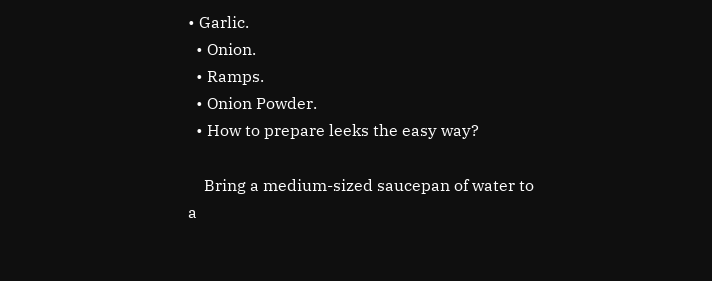• Garlic.
  • Onion.
  • Ramps.
  • Onion Powder.
  • How to prepare leeks the easy way?

    Bring a medium-sized saucepan of water to a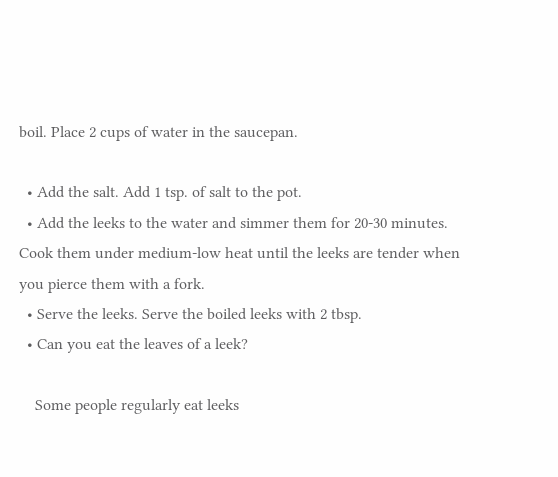boil. Place 2 cups of water in the saucepan.

  • Add the salt. Add 1 tsp. of salt to the pot.
  • Add the leeks to the water and simmer them for 20-30 minutes. Cook them under medium-low heat until the leeks are tender when you pierce them with a fork.
  • Serve the leeks. Serve the boiled leeks with 2 tbsp.
  • Can you eat the leaves of a leek?

    Some people regularly eat leeks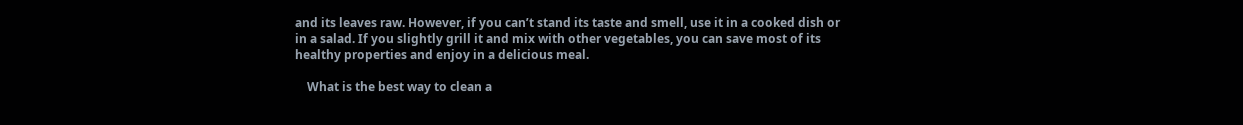and its leaves raw. However, if you can’t stand its taste and smell, use it in a cooked dish or in a salad. If you slightly grill it and mix with other vegetables, you can save most of its healthy properties and enjoy in a delicious meal.

    What is the best way to clean a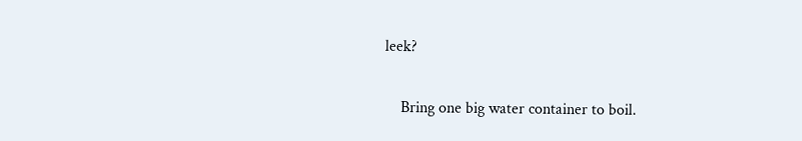leek?

    Bring one big water container to boil.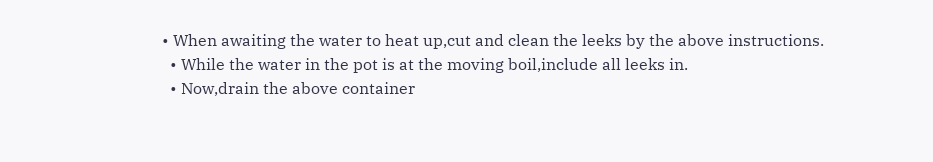• When awaiting the water to heat up,cut and clean the leeks by the above instructions.
  • While the water in the pot is at the moving boil,include all leeks in.
  • Now,drain the above container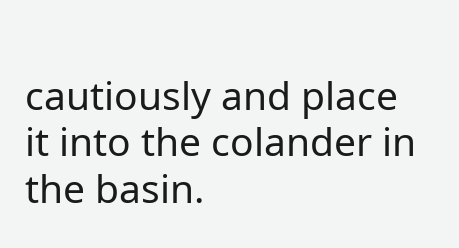cautiously and place it into the colander in the basin.